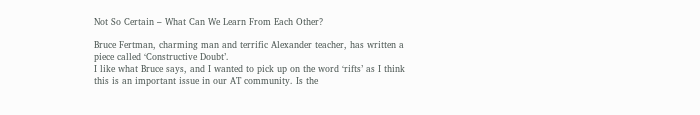Not So Certain – What Can We Learn From Each Other?

Bruce Fertman, charming man and terrific Alexander teacher, has written a piece called ‘Constructive Doubt’.
I like what Bruce says, and I wanted to pick up on the word ‘rifts’ as I think this is an important issue in our AT community. Is the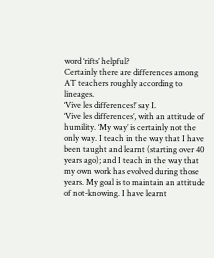word ‘rifts’ helpful?
Certainly there are differences among AT teachers roughly according to lineages.
‘Vive les differences!’ say I.
‘Vive les differences’, with an attitude of humility. ‘My way’ is certainly not the only way. I teach in the way that I have been taught and learnt (starting over 40 years ago); and I teach in the way that my own work has evolved during those years. My goal is to maintain an attitude of not-knowing. I have learnt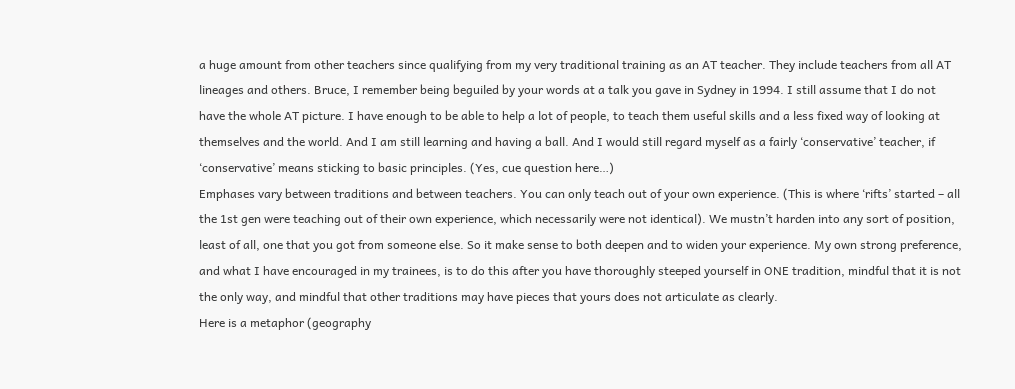a huge amount from other teachers since qualifying from my very traditional training as an AT teacher. They include teachers from all AT lineages and others. Bruce, I remember being beguiled by your words at a talk you gave in Sydney in 1994. I still assume that I do not have the whole AT picture. I have enough to be able to help a lot of people, to teach them useful skills and a less fixed way of looking at themselves and the world. And I am still learning and having a ball. And I would still regard myself as a fairly ‘conservative’ teacher, if ‘conservative’ means sticking to basic principles. (Yes, cue question here…)
Emphases vary between traditions and between teachers. You can only teach out of your own experience. (This is where ‘rifts’ started – all the 1st gen were teaching out of their own experience, which necessarily were not identical). We mustn’t harden into any sort of position, least of all, one that you got from someone else. So it make sense to both deepen and to widen your experience. My own strong preference, and what I have encouraged in my trainees, is to do this after you have thoroughly steeped yourself in ONE tradition, mindful that it is not the only way, and mindful that other traditions may have pieces that yours does not articulate as clearly.
Here is a metaphor (geography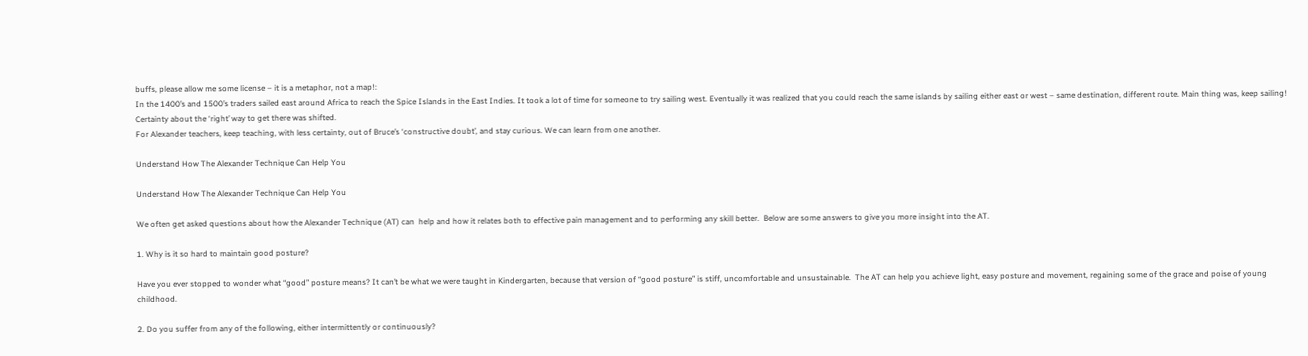buffs, please allow me some license – it is a metaphor, not a map!:
In the 1400’s and 1500’s traders sailed east around Africa to reach the Spice Islands in the East Indies. It took a lot of time for someone to try sailing west. Eventually it was realized that you could reach the same islands by sailing either east or west – same destination, different route. Main thing was, keep sailing! Certainty about the ‘right’ way to get there was shifted.
For Alexander teachers, keep teaching, with less certainty, out of Bruce’s ‘constructive doubt’, and stay curious. We can learn from one another.

Understand How The Alexander Technique Can Help You

Understand How The Alexander Technique Can Help You

We often get asked questions about how the Alexander Technique (AT) can  help and how it relates both to effective pain management and to performing any skill better.  Below are some answers to give you more insight into the AT.

1. Why is it so hard to maintain good posture?

Have you ever stopped to wonder what “good” posture means? It can’t be what we were taught in Kindergarten, because that version of “good posture” is stiff, uncomfortable and unsustainable.  The AT can help you achieve light, easy posture and movement, regaining some of the grace and poise of young childhood.

2. Do you suffer from any of the following, either intermittently or continuously?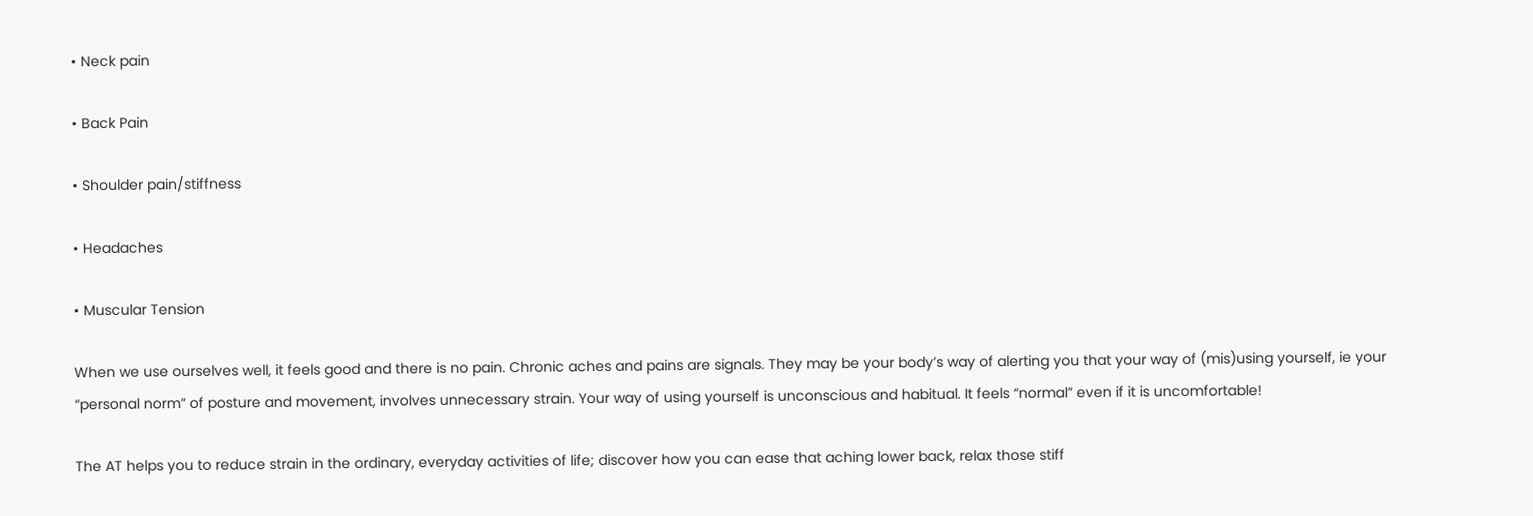• Neck pain

• Back Pain

• Shoulder pain/stiffness

• Headaches

• Muscular Tension

When we use ourselves well, it feels good and there is no pain. Chronic aches and pains are signals. They may be your body’s way of alerting you that your way of (mis)using yourself, ie your “personal norm” of posture and movement, involves unnecessary strain. Your way of using yourself is unconscious and habitual. It feels “normal” even if it is uncomfortable!

The AT helps you to reduce strain in the ordinary, everyday activities of life; discover how you can ease that aching lower back, relax those stiff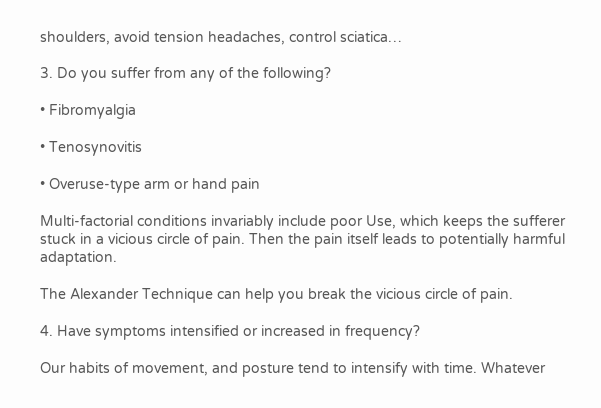shoulders, avoid tension headaches, control sciatica…

3. Do you suffer from any of the following?

• Fibromyalgia

• Tenosynovitis

• Overuse-type arm or hand pain

Multi-factorial conditions invariably include poor Use, which keeps the sufferer stuck in a vicious circle of pain. Then the pain itself leads to potentially harmful adaptation.

The Alexander Technique can help you break the vicious circle of pain.

4. Have symptoms intensified or increased in frequency?

Our habits of movement, and posture tend to intensify with time. Whatever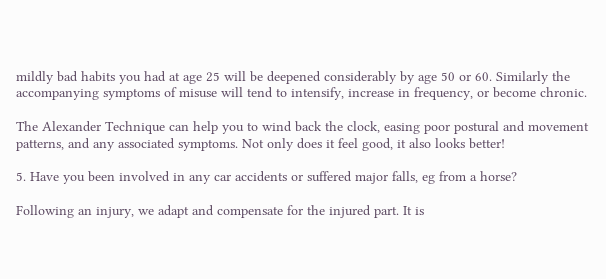mildly bad habits you had at age 25 will be deepened considerably by age 50 or 60. Similarly the accompanying symptoms of misuse will tend to intensify, increase in frequency, or become chronic.

The Alexander Technique can help you to wind back the clock, easing poor postural and movement patterns, and any associated symptoms. Not only does it feel good, it also looks better!

5. Have you been involved in any car accidents or suffered major falls, eg from a horse?

Following an injury, we adapt and compensate for the injured part. It is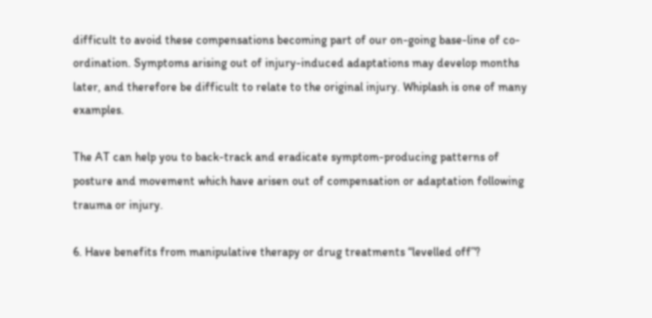difficult to avoid these compensations becoming part of our on-going base-line of co-ordination. Symptoms arising out of injury-induced adaptations may develop months later, and therefore be difficult to relate to the original injury. Whiplash is one of many examples.

The AT can help you to back-track and eradicate symptom-producing patterns of posture and movement which have arisen out of compensation or adaptation following trauma or injury.

6. Have benefits from manipulative therapy or drug treatments “levelled off”?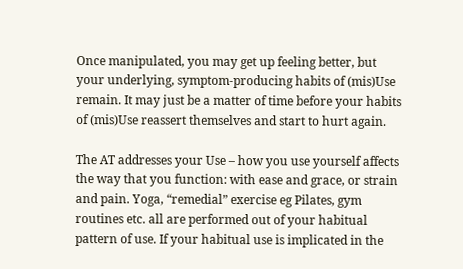Once manipulated, you may get up feeling better, but your underlying, symptom-producing habits of (mis)Use remain. It may just be a matter of time before your habits of (mis)Use reassert themselves and start to hurt again.

The AT addresses your Use – how you use yourself affects the way that you function: with ease and grace, or strain and pain. Yoga, “remedial” exercise eg Pilates, gym routines etc. all are performed out of your habitual pattern of use. If your habitual use is implicated in the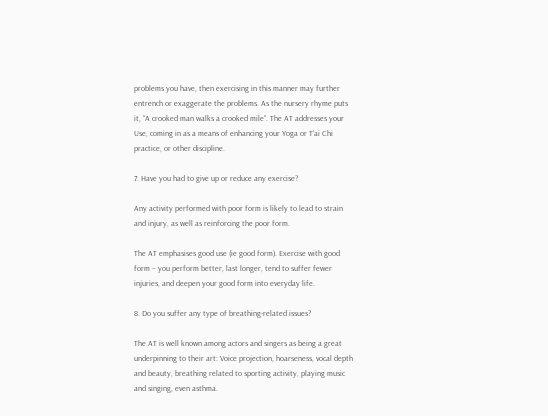problems you have, then exercising in this manner may further entrench or exaggerate the problems. As the nursery rhyme puts it, “A crooked man walks a crooked mile”. The AT addresses your Use, coming in as a means of enhancing your Yoga or T’ai Chi practice, or other discipline.

7. Have you had to give up or reduce any exercise?

Any activity performed with poor form is likely to lead to strain and injury, as well as reinforcing the poor form.

The AT emphasises good use (ie good form). Exercise with good form – you perform better, last longer, tend to suffer fewer injuries, and deepen your good form into everyday life.

8. Do you suffer any type of breathing-related issues?

The AT is well known among actors and singers as being a great underpinning to their art: Voice projection, hoarseness, vocal depth and beauty, breathing related to sporting activity, playing music and singing, even asthma.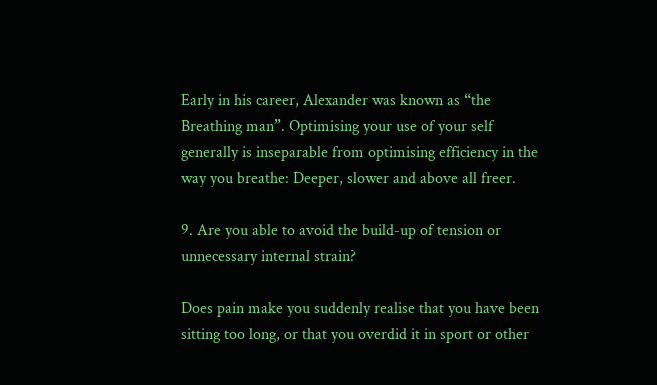Early in his career, Alexander was known as “the Breathing man”. Optimising your use of your self generally is inseparable from optimising efficiency in the way you breathe: Deeper, slower and above all freer.

9. Are you able to avoid the build-up of tension or unnecessary internal strain?

Does pain make you suddenly realise that you have been sitting too long, or that you overdid it in sport or other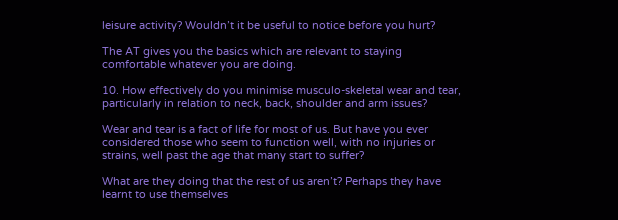leisure activity? Wouldn’t it be useful to notice before you hurt?

The AT gives you the basics which are relevant to staying comfortable whatever you are doing.

10. How effectively do you minimise musculo-skeletal wear and tear, particularly in relation to neck, back, shoulder and arm issues?

Wear and tear is a fact of life for most of us. But have you ever considered those who seem to function well, with no injuries or strains, well past the age that many start to suffer?

What are they doing that the rest of us aren’t? Perhaps they have learnt to use themselves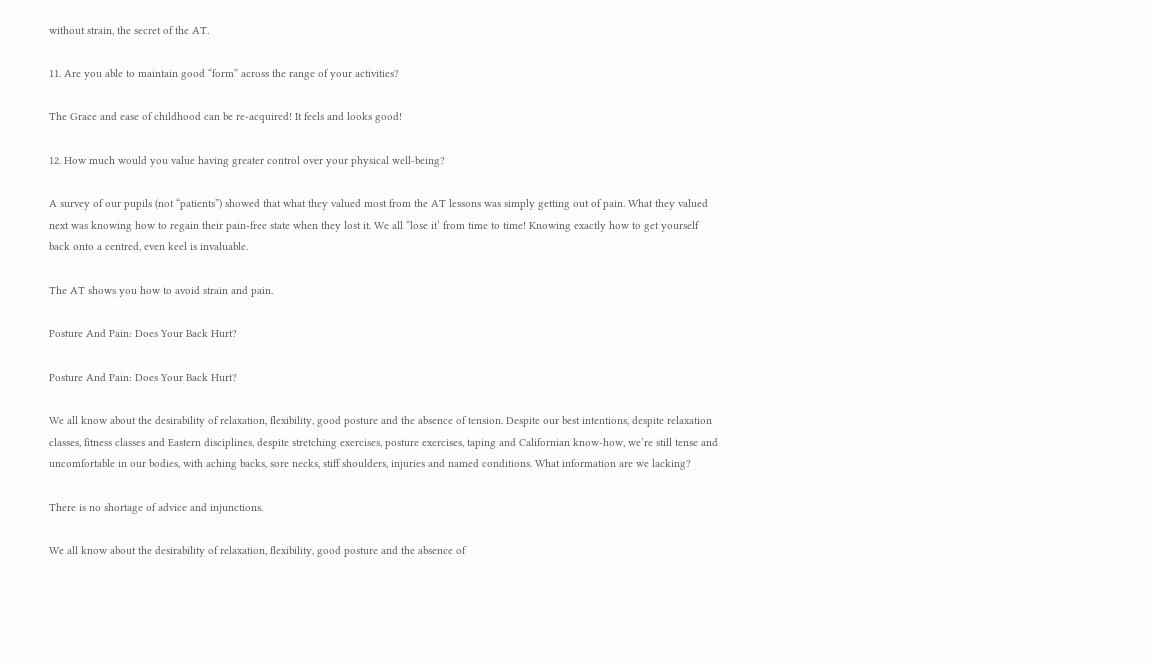without strain, the secret of the AT.

11. Are you able to maintain good “form” across the range of your activities?

The Grace and ease of childhood can be re-acquired! It feels and looks good!

12. How much would you value having greater control over your physical well-being?

A survey of our pupils (not “patients”) showed that what they valued most from the AT lessons was simply getting out of pain. What they valued next was knowing how to regain their pain-free state when they lost it. We all “lose it’ from time to time! Knowing exactly how to get yourself back onto a centred, even keel is invaluable.

The AT shows you how to avoid strain and pain.

Posture And Pain: Does Your Back Hurt?

Posture And Pain: Does Your Back Hurt?

We all know about the desirability of relaxation, flexibility, good posture and the absence of tension. Despite our best intentions, despite relaxation classes, fitness classes and Eastern disciplines, despite stretching exercises, posture exercises, taping and Californian know-how, we’re still tense and uncomfortable in our bodies, with aching backs, sore necks, stiff shoulders, injuries and named conditions. What information are we lacking?

There is no shortage of advice and injunctions.

We all know about the desirability of relaxation, flexibility, good posture and the absence of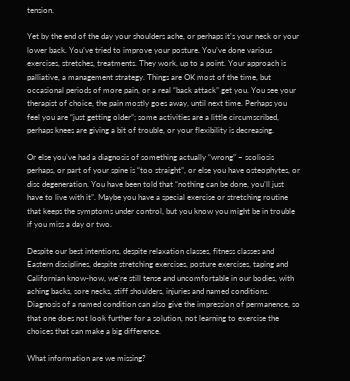tension.

Yet by the end of the day your shoulders ache, or perhaps it’s your neck or your lower back. You’ve tried to improve your posture. You’ve done various exercises, stretches, treatments. They work, up to a point. Your approach is palliative, a management strategy. Things are OK most of the time, but occasional periods of more pain, or a real “back attack” get you. You see your therapist of choice, the pain mostly goes away, until next time. Perhaps you feel you are “just getting older”; some activities are a little circumscribed, perhaps knees are giving a bit of trouble, or your flexibility is decreasing.

Or else you’ve had a diagnosis of something actually “wrong” – scoliosis perhaps, or part of your spine is “too straight”, or else you have osteophytes, or disc degeneration. You have been told that “nothing can be done, you’ll just have to live with it”. Maybe you have a special exercise or stretching routine that keeps the symptoms under control, but you know you might be in trouble if you miss a day or two.

Despite our best intentions, despite relaxation classes, fitness classes and Eastern disciplines, despite stretching exercises, posture exercises, taping and Californian know-how, we’re still tense and uncomfortable in our bodies, with aching backs, sore necks, stiff shoulders, injuries and named conditions. Diagnosis of a named condition can also give the impression of permanence, so that one does not look further for a solution, not learning to exercise the choices that can make a big difference.

What information are we missing?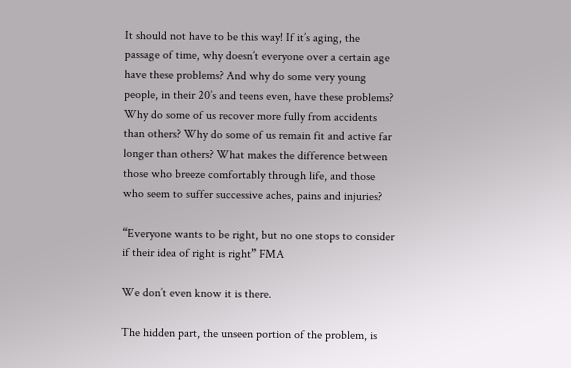It should not have to be this way! If it’s aging, the passage of time, why doesn’t everyone over a certain age have these problems? And why do some very young people, in their 20’s and teens even, have these problems? Why do some of us recover more fully from accidents than others? Why do some of us remain fit and active far longer than others? What makes the difference between those who breeze comfortably through life, and those who seem to suffer successive aches, pains and injuries?

“Everyone wants to be right, but no one stops to consider if their idea of right is right” FMA

We don’t even know it is there.

The hidden part, the unseen portion of the problem, is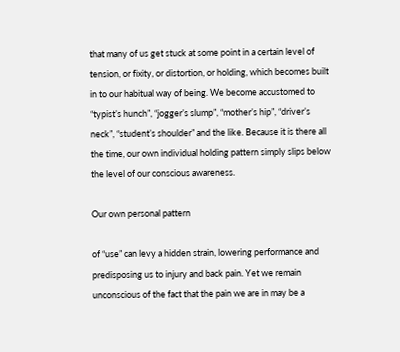that many of us get stuck at some point in a certain level of tension, or fixity, or distortion, or holding, which becomes built in to our habitual way of being. We become accustomed to “typist’s hunch”, “jogger’s slump”, “mother’s hip”, “driver’s neck”, “student’s shoulder” and the like. Because it is there all the time, our own individual holding pattern simply slips below the level of our conscious awareness.

Our own personal pattern

of “use” can levy a hidden strain, lowering performance and predisposing us to injury and back pain. Yet we remain unconscious of the fact that the pain we are in may be a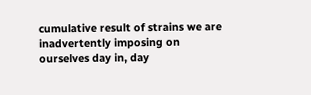cumulative result of strains we are inadvertently imposing on ourselves day in, day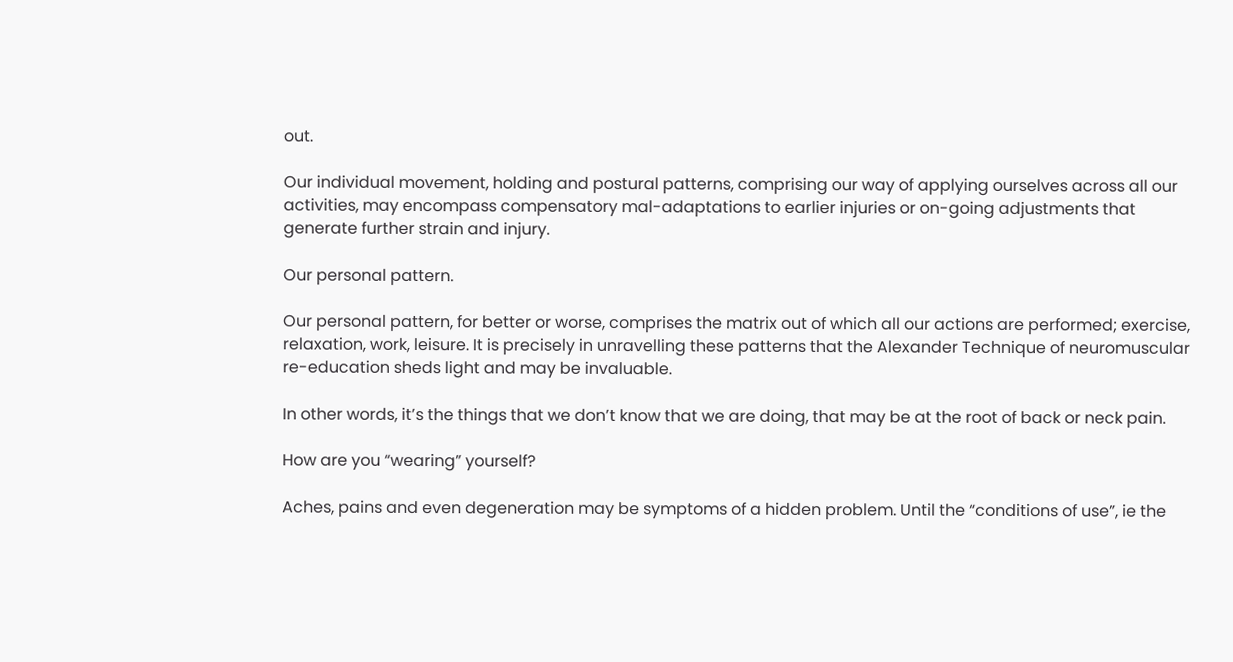out.

Our individual movement, holding and postural patterns, comprising our way of applying ourselves across all our activities, may encompass compensatory mal-adaptations to earlier injuries or on-going adjustments that generate further strain and injury.

Our personal pattern.

Our personal pattern, for better or worse, comprises the matrix out of which all our actions are performed; exercise, relaxation, work, leisure. It is precisely in unravelling these patterns that the Alexander Technique of neuromuscular re-education sheds light and may be invaluable.

In other words, it’s the things that we don’t know that we are doing, that may be at the root of back or neck pain.

How are you “wearing” yourself?

Aches, pains and even degeneration may be symptoms of a hidden problem. Until the “conditions of use”, ie the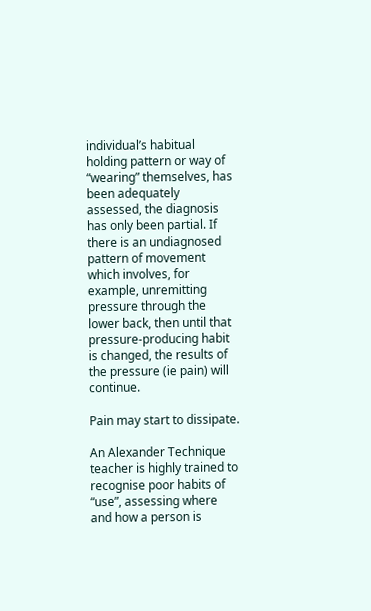individual’s habitual holding pattern or way of “wearing” themselves, has been adequately assessed, the diagnosis has only been partial. If there is an undiagnosed pattern of movement which involves, for example, unremitting pressure through the lower back, then until that pressure-producing habit is changed, the results of the pressure (ie pain) will continue.

Pain may start to dissipate.

An Alexander Technique teacher is highly trained to recognise poor habits of “use”, assessing where and how a person is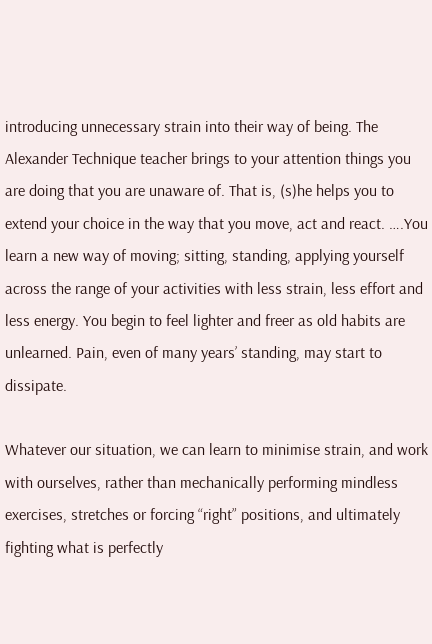introducing unnecessary strain into their way of being. The Alexander Technique teacher brings to your attention things you are doing that you are unaware of. That is, (s)he helps you to extend your choice in the way that you move, act and react. ….You learn a new way of moving; sitting, standing, applying yourself across the range of your activities with less strain, less effort and less energy. You begin to feel lighter and freer as old habits are unlearned. Pain, even of many years’ standing, may start to dissipate.

Whatever our situation, we can learn to minimise strain, and work with ourselves, rather than mechanically performing mindless exercises, stretches or forcing “right” positions, and ultimately fighting what is perfectly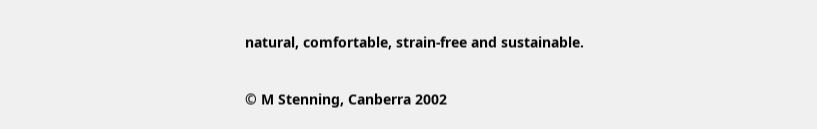natural, comfortable, strain-free and sustainable.

© M Stenning, Canberra 2002